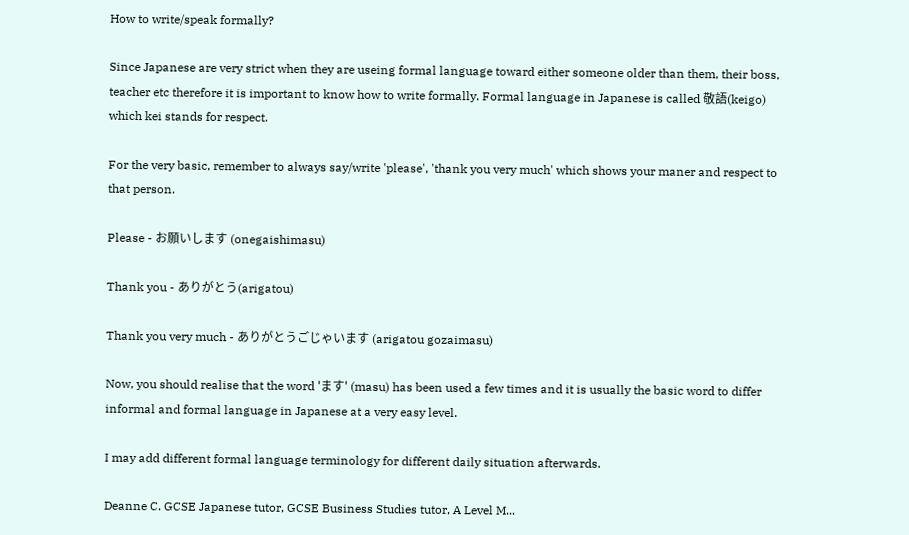How to write/speak formally?

Since Japanese are very strict when they are useing formal language toward either someone older than them, their boss, teacher etc therefore it is important to know how to write formally. Formal language in Japanese is called 敬語(keigo) which kei stands for respect.

For the very basic, remember to always say/write 'please', 'thank you very much' which shows your maner and respect to that person.

Please - お願いします (onegaishimasu)

Thank you - ありがとう(arigatou)

Thank you very much - ありがとうごじゃいます (arigatou gozaimasu)

Now, you should realise that the word 'ます' (masu) has been used a few times and it is usually the basic word to differ informal and formal language in Japanese at a very easy level.

I may add different formal language terminology for different daily situation afterwards.

Deanne C. GCSE Japanese tutor, GCSE Business Studies tutor, A Level M...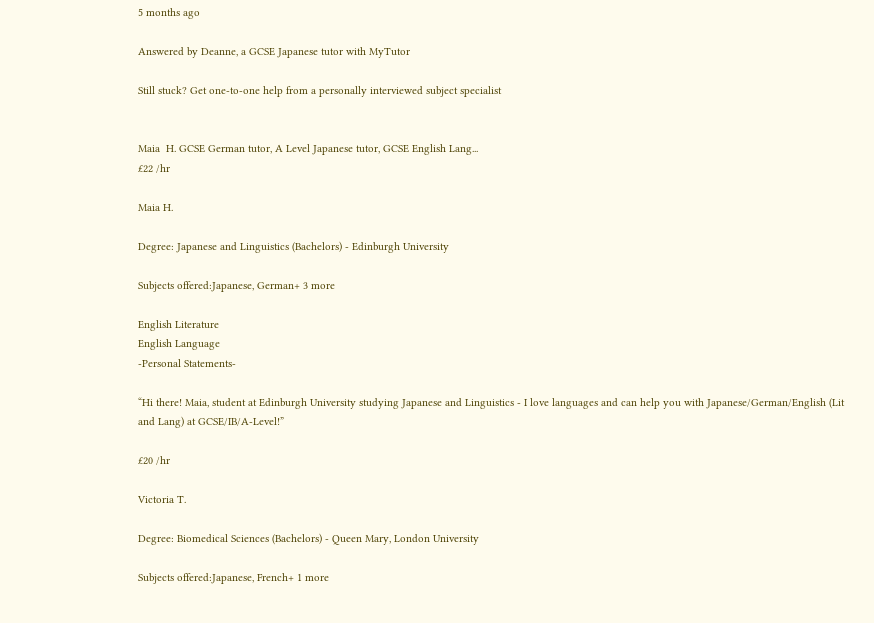5 months ago

Answered by Deanne, a GCSE Japanese tutor with MyTutor

Still stuck? Get one-to-one help from a personally interviewed subject specialist


Maia  H. GCSE German tutor, A Level Japanese tutor, GCSE English Lang...
£22 /hr

Maia H.

Degree: Japanese and Linguistics (Bachelors) - Edinburgh University

Subjects offered:Japanese, German+ 3 more

English Literature
English Language
-Personal Statements-

“Hi there! Maia, student at Edinburgh University studying Japanese and Linguistics - I love languages and can help you with Japanese/German/English (Lit and Lang) at GCSE/IB/A-Level!”

£20 /hr

Victoria T.

Degree: Biomedical Sciences (Bachelors) - Queen Mary, London University

Subjects offered:Japanese, French+ 1 more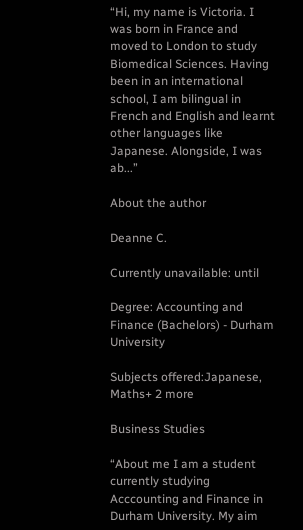“Hi, my name is Victoria. I was born in France and moved to London to study Biomedical Sciences. Having been in an international school, I am bilingual in French and English and learnt other languages like Japanese. Alongside, I was ab...”

About the author

Deanne C.

Currently unavailable: until

Degree: Accounting and Finance (Bachelors) - Durham University

Subjects offered:Japanese, Maths+ 2 more

Business Studies

“About me I am a student currently studying Acccounting and Finance in Durham University. My aim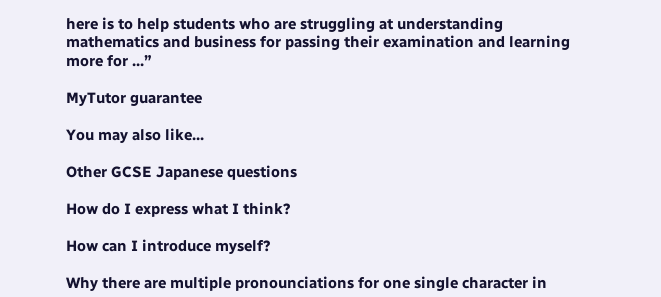here is to help students who are struggling at understanding mathematics and business for passing their examination and learning more for ...”

MyTutor guarantee

You may also like...

Other GCSE Japanese questions

How do I express what I think?

How can I introduce myself?

Why there are multiple pronounciations for one single character in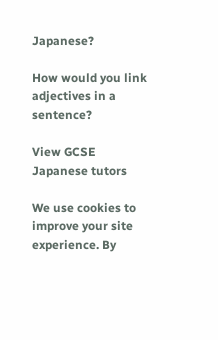Japanese?

How would you link adjectives in a sentence?

View GCSE Japanese tutors

We use cookies to improve your site experience. By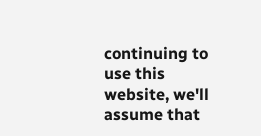continuing to use this website, we'll assume that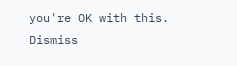you're OK with this. Dismiss